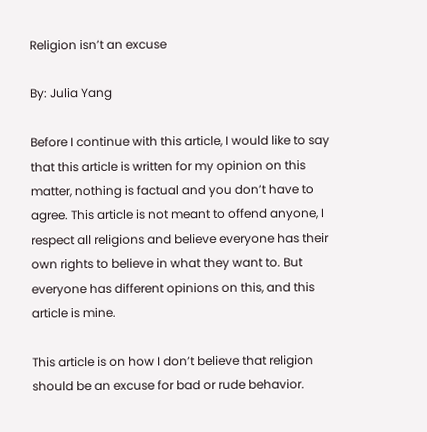Religion isn’t an excuse

By: Julia Yang

Before I continue with this article, I would like to say that this article is written for my opinion on this matter, nothing is factual and you don’t have to agree. This article is not meant to offend anyone, I respect all religions and believe everyone has their own rights to believe in what they want to. But everyone has different opinions on this, and this article is mine.

This article is on how I don’t believe that religion should be an excuse for bad or rude behavior.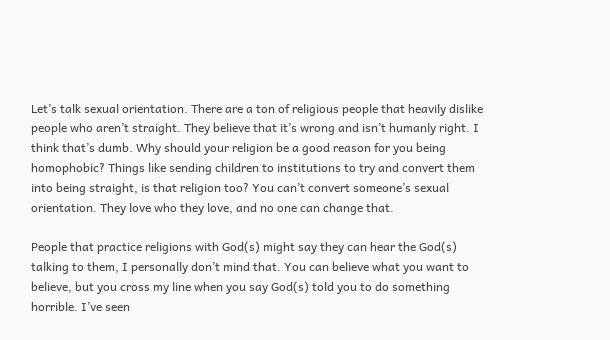Let’s talk sexual orientation. There are a ton of religious people that heavily dislike people who aren’t straight. They believe that it’s wrong and isn’t humanly right. I think that’s dumb. Why should your religion be a good reason for you being homophobic? Things like sending children to institutions to try and convert them into being straight, is that religion too? You can’t convert someone’s sexual orientation. They love who they love, and no one can change that.

People that practice religions with God(s) might say they can hear the God(s) talking to them, I personally don’t mind that. You can believe what you want to believe, but you cross my line when you say God(s) told you to do something horrible. I’ve seen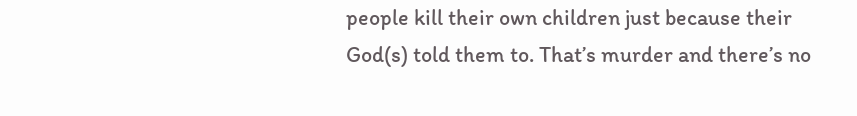people kill their own children just because their God(s) told them to. That’s murder and there’s no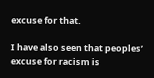excuse for that.

I have also seen that peoples’ excuse for racism is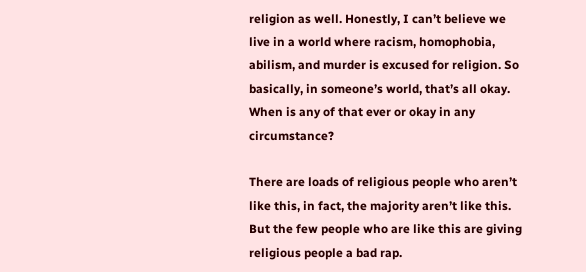religion as well. Honestly, I can’t believe we live in a world where racism, homophobia, abilism, and murder is excused for religion. So basically, in someone’s world, that’s all okay. When is any of that ever or okay in any circumstance?

There are loads of religious people who aren’t like this, in fact, the majority aren’t like this. But the few people who are like this are giving religious people a bad rap.